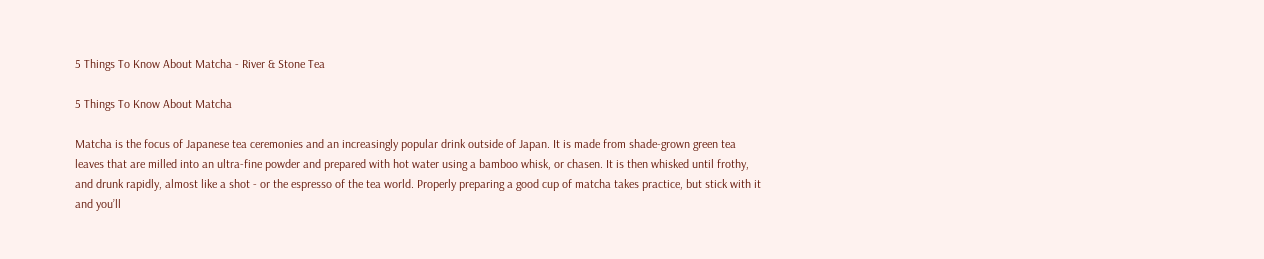5 Things To Know About Matcha - River & Stone Tea

5 Things To Know About Matcha

Matcha is the focus of Japanese tea ceremonies and an increasingly popular drink outside of Japan. It is made from shade-grown green tea leaves that are milled into an ultra-fine powder and prepared with hot water using a bamboo whisk, or chasen. It is then whisked until frothy, and drunk rapidly, almost like a shot - or the espresso of the tea world. Properly preparing a good cup of matcha takes practice, but stick with it and you’ll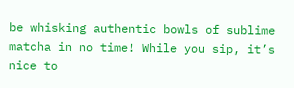be whisking authentic bowls of sublime matcha in no time! While you sip, it’s nice to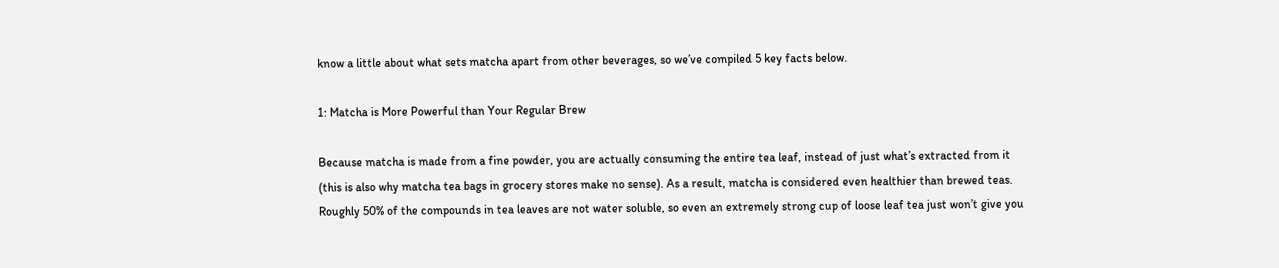know a little about what sets matcha apart from other beverages, so we’ve compiled 5 key facts below.

1: Matcha is More Powerful than Your Regular Brew

Because matcha is made from a fine powder, you are actually consuming the entire tea leaf, instead of just what’s extracted from it (this is also why matcha tea bags in grocery stores make no sense). As a result, matcha is considered even healthier than brewed teas. Roughly 50% of the compounds in tea leaves are not water soluble, so even an extremely strong cup of loose leaf tea just won’t give you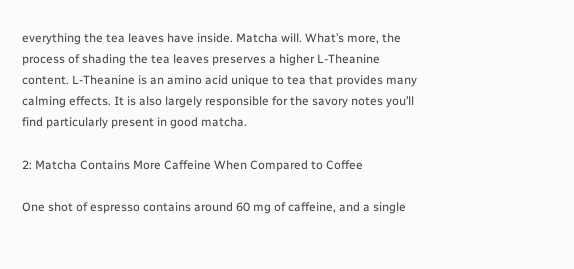everything the tea leaves have inside. Matcha will. What’s more, the process of shading the tea leaves preserves a higher L-Theanine content. L-Theanine is an amino acid unique to tea that provides many calming effects. It is also largely responsible for the savory notes you’ll find particularly present in good matcha.

2: Matcha Contains More Caffeine When Compared to Coffee

One shot of espresso contains around 60 mg of caffeine, and a single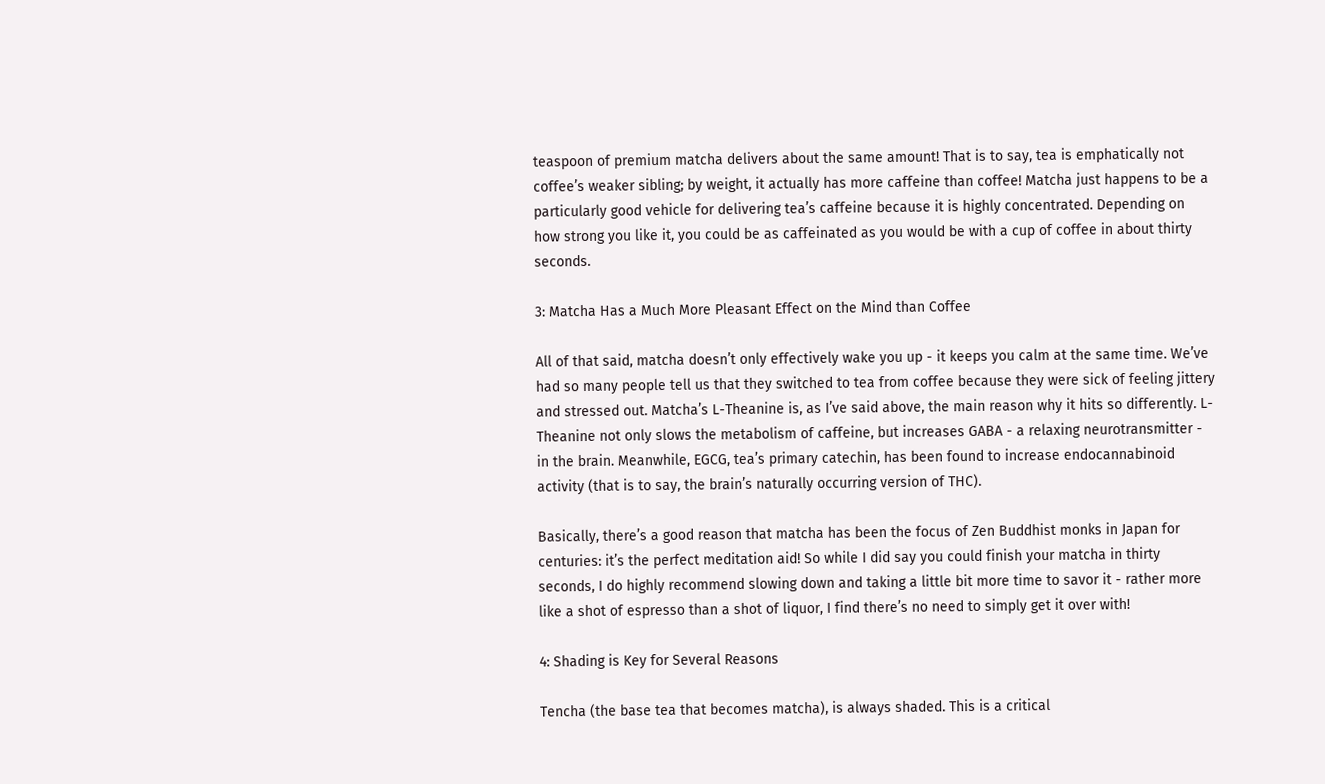teaspoon of premium matcha delivers about the same amount! That is to say, tea is emphatically not coffee’s weaker sibling; by weight, it actually has more caffeine than coffee! Matcha just happens to be a particularly good vehicle for delivering tea’s caffeine because it is highly concentrated. Depending on how strong you like it, you could be as caffeinated as you would be with a cup of coffee in about thirty seconds.

3: Matcha Has a Much More Pleasant Effect on the Mind than Coffee

All of that said, matcha doesn’t only effectively wake you up - it keeps you calm at the same time. We’ve had so many people tell us that they switched to tea from coffee because they were sick of feeling jittery and stressed out. Matcha’s L-Theanine is, as I’ve said above, the main reason why it hits so differently. L-Theanine not only slows the metabolism of caffeine, but increases GABA - a relaxing neurotransmitter - in the brain. Meanwhile, EGCG, tea’s primary catechin, has been found to increase endocannabinoid activity (that is to say, the brain’s naturally occurring version of THC).

Basically, there’s a good reason that matcha has been the focus of Zen Buddhist monks in Japan for centuries: it’s the perfect meditation aid! So while I did say you could finish your matcha in thirty seconds, I do highly recommend slowing down and taking a little bit more time to savor it - rather more like a shot of espresso than a shot of liquor, I find there’s no need to simply get it over with!

4: Shading is Key for Several Reasons

Tencha (the base tea that becomes matcha), is always shaded. This is a critical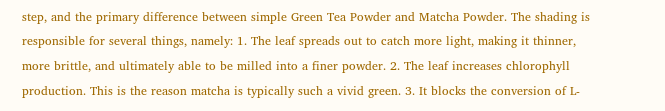step, and the primary difference between simple Green Tea Powder and Matcha Powder. The shading is responsible for several things, namely: 1. The leaf spreads out to catch more light, making it thinner, more brittle, and ultimately able to be milled into a finer powder. 2. The leaf increases chlorophyll production. This is the reason matcha is typically such a vivid green. 3. It blocks the conversion of L-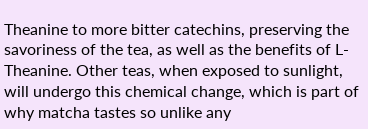Theanine to more bitter catechins, preserving the savoriness of the tea, as well as the benefits of L-Theanine. Other teas, when exposed to sunlight, will undergo this chemical change, which is part of why matcha tastes so unlike any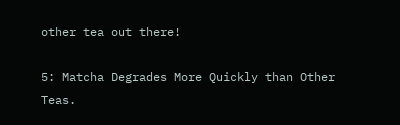other tea out there!

5: Matcha Degrades More Quickly than Other Teas.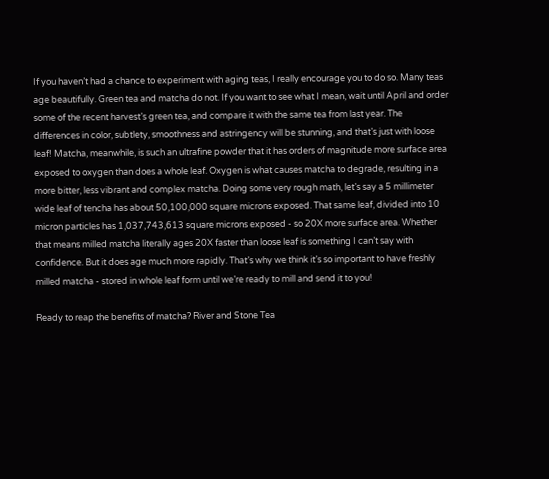If you haven’t had a chance to experiment with aging teas, I really encourage you to do so. Many teas age beautifully. Green tea and matcha do not. If you want to see what I mean, wait until April and order some of the recent harvest’s green tea, and compare it with the same tea from last year. The differences in color, subtlety, smoothness and astringency will be stunning, and that’s just with loose leaf! Matcha, meanwhile, is such an ultrafine powder that it has orders of magnitude more surface area exposed to oxygen than does a whole leaf. Oxygen is what causes matcha to degrade, resulting in a more bitter, less vibrant and complex matcha. Doing some very rough math, let’s say a 5 millimeter wide leaf of tencha has about 50,100,000 square microns exposed. That same leaf, divided into 10 micron particles has 1,037,743,613 square microns exposed - so 20X more surface area. Whether that means milled matcha literally ages 20X faster than loose leaf is something I can’t say with confidence. But it does age much more rapidly. That’s why we think it’s so important to have freshly milled matcha - stored in whole leaf form until we’re ready to mill and send it to you!

Ready to reap the benefits of matcha? River and Stone Tea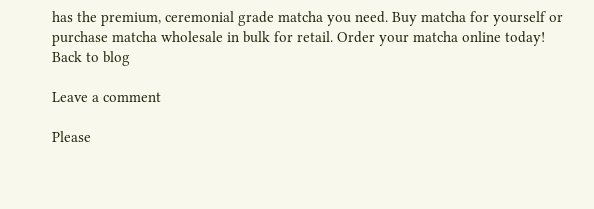has the premium, ceremonial grade matcha you need. Buy matcha for yourself or purchase matcha wholesale in bulk for retail. Order your matcha online today!
Back to blog

Leave a comment

Please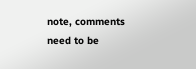note, comments need to be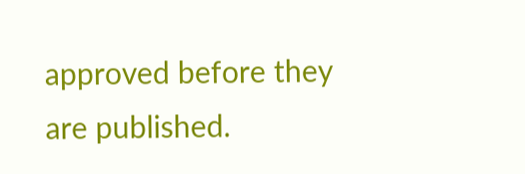approved before they are published.